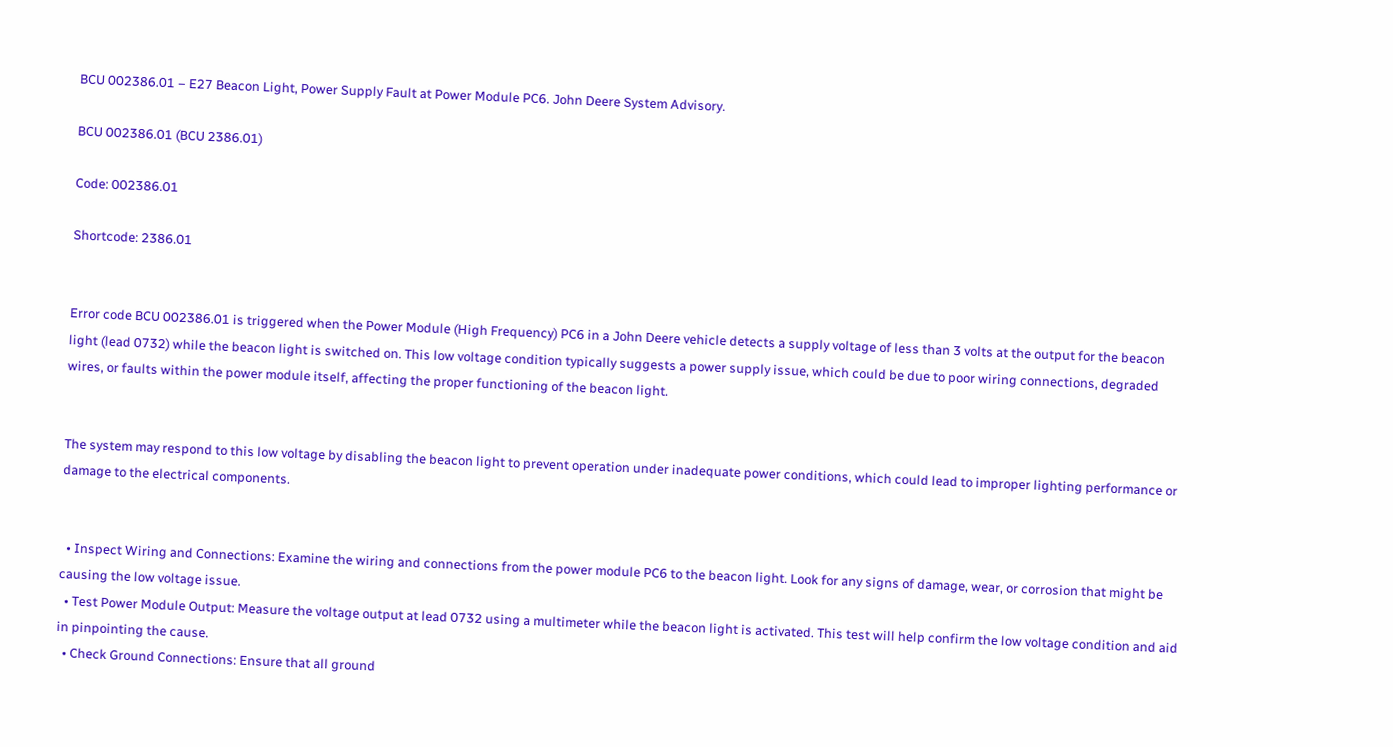BCU 002386.01 – E27 Beacon Light, Power Supply Fault at Power Module PC6. John Deere System Advisory.

BCU 002386.01 (BCU 2386.01)

Code: 002386.01

Shortcode: 2386.01


Error code BCU 002386.01 is triggered when the Power Module (High Frequency) PC6 in a John Deere vehicle detects a supply voltage of less than 3 volts at the output for the beacon light (lead 0732) while the beacon light is switched on. This low voltage condition typically suggests a power supply issue, which could be due to poor wiring connections, degraded wires, or faults within the power module itself, affecting the proper functioning of the beacon light.


The system may respond to this low voltage by disabling the beacon light to prevent operation under inadequate power conditions, which could lead to improper lighting performance or damage to the electrical components.


  • Inspect Wiring and Connections: Examine the wiring and connections from the power module PC6 to the beacon light. Look for any signs of damage, wear, or corrosion that might be causing the low voltage issue.
  • Test Power Module Output: Measure the voltage output at lead 0732 using a multimeter while the beacon light is activated. This test will help confirm the low voltage condition and aid in pinpointing the cause.
  • Check Ground Connections: Ensure that all ground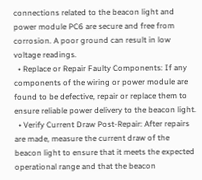connections related to the beacon light and power module PC6 are secure and free from corrosion. A poor ground can result in low voltage readings.
  • Replace or Repair Faulty Components: If any components of the wiring or power module are found to be defective, repair or replace them to ensure reliable power delivery to the beacon light.
  • Verify Current Draw Post-Repair: After repairs are made, measure the current draw of the beacon light to ensure that it meets the expected operational range and that the beacon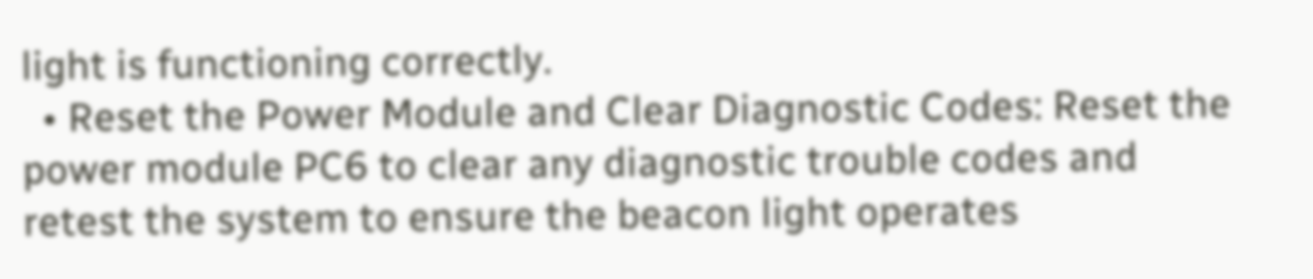light is functioning correctly.
  • Reset the Power Module and Clear Diagnostic Codes: Reset the power module PC6 to clear any diagnostic trouble codes and retest the system to ensure the beacon light operates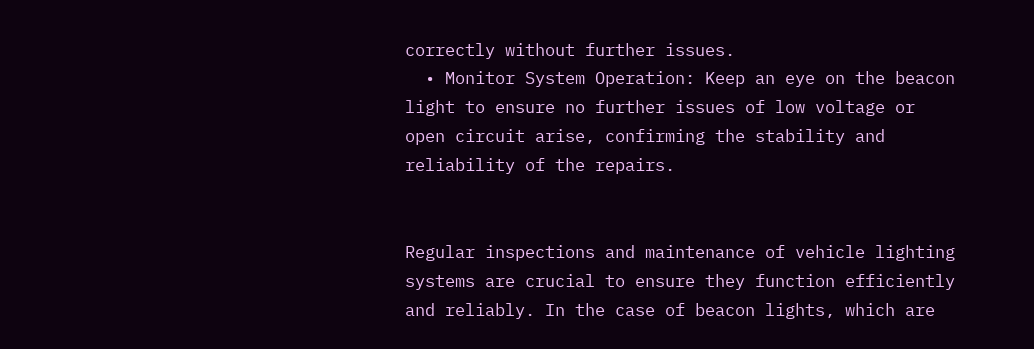correctly without further issues.
  • Monitor System Operation: Keep an eye on the beacon light to ensure no further issues of low voltage or open circuit arise, confirming the stability and reliability of the repairs.


Regular inspections and maintenance of vehicle lighting systems are crucial to ensure they function efficiently and reliably. In the case of beacon lights, which are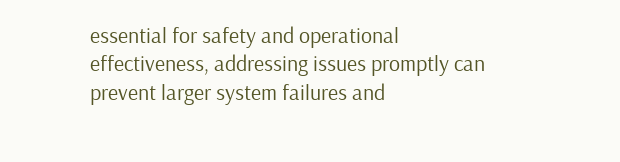essential for safety and operational effectiveness, addressing issues promptly can prevent larger system failures and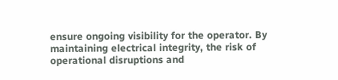ensure ongoing visibility for the operator. By maintaining electrical integrity, the risk of operational disruptions and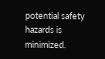potential safety hazards is minimized.